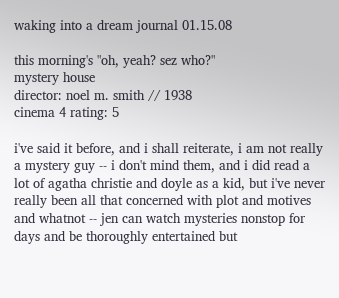waking into a dream journal 01.15.08

this morning's "oh, yeah? sez who?"
mystery house
director: noel m. smith // 1938
cinema 4 rating: 5

i've said it before, and i shall reiterate, i am not really a mystery guy -- i don't mind them, and i did read a lot of agatha christie and doyle as a kid, but i've never really been all that concerned with plot and motives and whatnot -- jen can watch mysteries nonstop for days and be thoroughly entertained but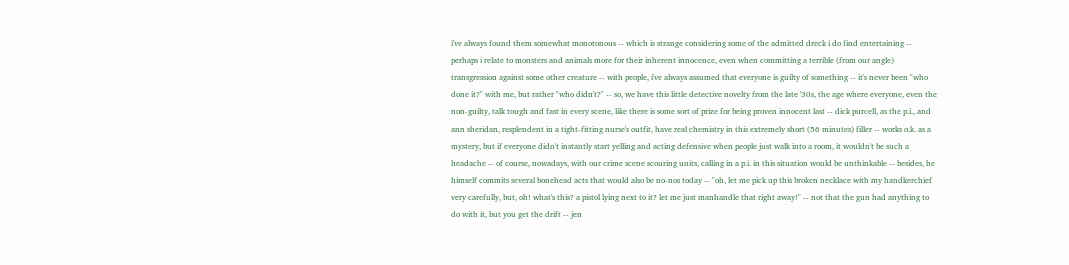i've always found them somewhat monotonous -- which is strange considering some of the admitted dreck i do find entertaining -- perhaps i relate to monsters and animals more for their inherent innocence, even when committing a terrible (from our angle) transgression against some other creature -- with people, i've always assumed that everyone is guilty of something -- it's never been "who done it?" with me, but rather "who didn't?" -- so, we have this little detective novelty from the late '30s, the age where everyone, even the non-guilty, talk tough and fast in every scene, like there is some sort of prize for being proven innocent last -- dick purcell, as the p.i., and ann sheridan, resplendent in a tight-fitting nurse's outfit, have real chemistry in this extremely short (56 minutes) filler -- works o.k. as a mystery, but if everyone didn't instantly start yelling and acting defensive when people just walk into a room, it wouldn't be such a headache -- of course, nowadays, with our crime scene scouring units, calling in a p.i. in this situation would be unthinkable -- besides, he himself commits several bonehead acts that would also be no-nos today -- "oh, let me pick up this broken necklace with my handkerchief very carefully, but, oh! what's this? a pistol lying next to it? let me just manhandle that right away!" -- not that the gun had anything to do with it, but you get the drift -- jen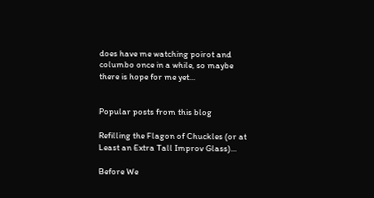does have me watching poirot and columbo once in a while, so maybe there is hope for me yet...


Popular posts from this blog

Refilling the Flagon of Chuckles (or at Least an Extra Tall Improv Glass)...

Before We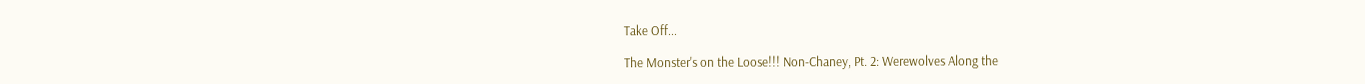Take Off...

The Monster's on the Loose!!! Non-Chaney, Pt. 2: Werewolves Along the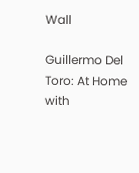Wall

Guillermo Del Toro: At Home with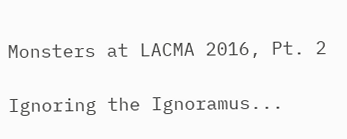Monsters at LACMA 2016, Pt. 2

Ignoring the Ignoramus...